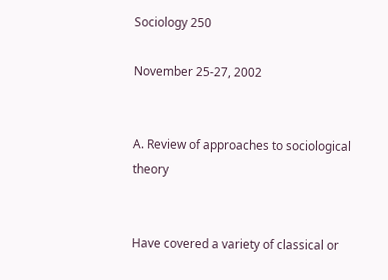Sociology 250

November 25-27, 2002


A. Review of approaches to sociological theory


Have covered a variety of classical or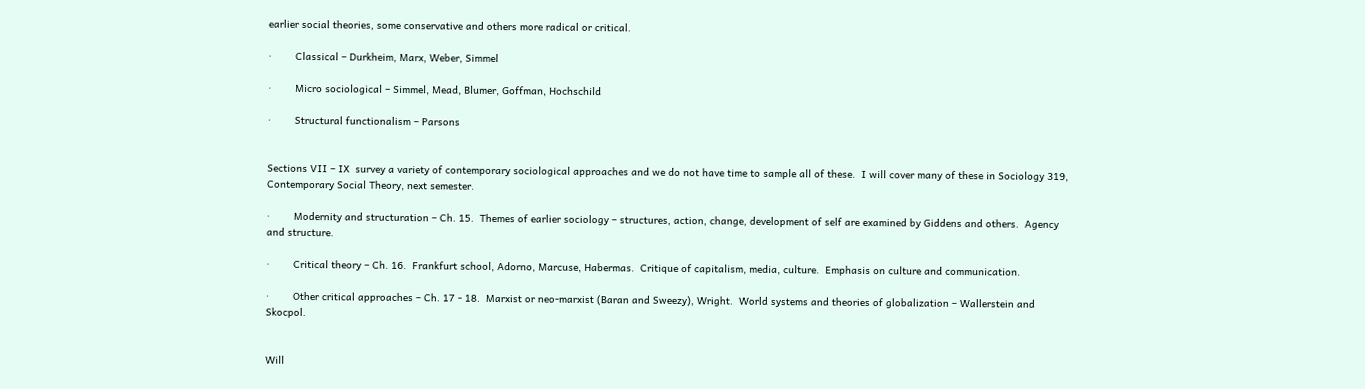earlier social theories, some conservative and others more radical or critical.

·        Classical – Durkheim, Marx, Weber, Simmel

·        Micro sociological – Simmel, Mead, Blumer, Goffman, Hochschild

·        Structural functionalism – Parsons


Sections VII – IX  survey a variety of contemporary sociological approaches and we do not have time to sample all of these.  I will cover many of these in Sociology 319, Contemporary Social Theory, next semester.

·        Modernity and structuration – Ch. 15.  Themes of earlier sociology – structures, action, change, development of self are examined by Giddens and others.  Agency and structure.

·        Critical theory – Ch. 16.  Frankfurt school, Adorno, Marcuse, Habermas.  Critique of capitalism, media, culture.  Emphasis on culture and communication.

·        Other critical approaches – Ch. 17 - 18.  Marxist or neo-marxist (Baran and Sweezy), Wright.  World systems and theories of globalization – Wallerstein and Skocpol.


Will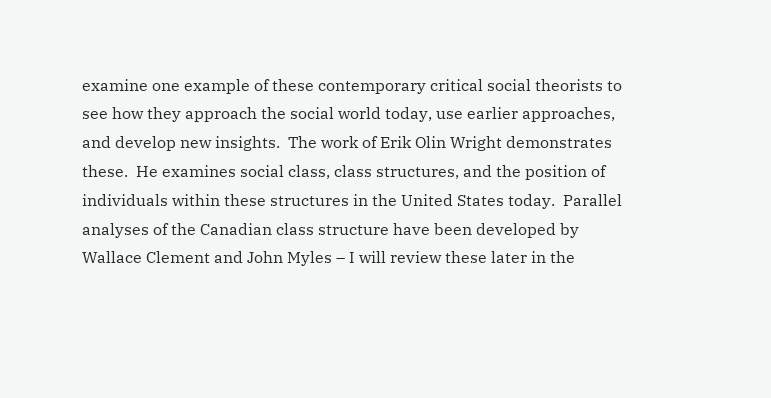examine one example of these contemporary critical social theorists to see how they approach the social world today, use earlier approaches, and develop new insights.  The work of Erik Olin Wright demonstrates these.  He examines social class, class structures, and the position of individuals within these structures in the United States today.  Parallel analyses of the Canadian class structure have been developed by Wallace Clement and John Myles – I will review these later in the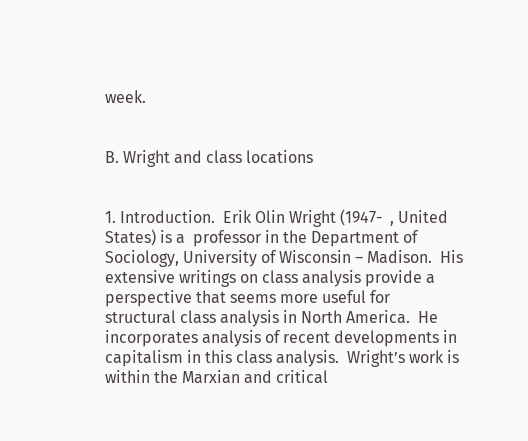week.


B. Wright and class locations


1. Introduction.  Erik Olin Wright (1947-  , United States) is a  professor in the Department of Sociology, University of Wisconsin – Madison.  His extensive writings on class analysis provide a perspective that seems more useful for structural class analysis in North America.  He   incorporates analysis of recent developments in capitalism in this class analysis.  Wright’s work is within the Marxian and critical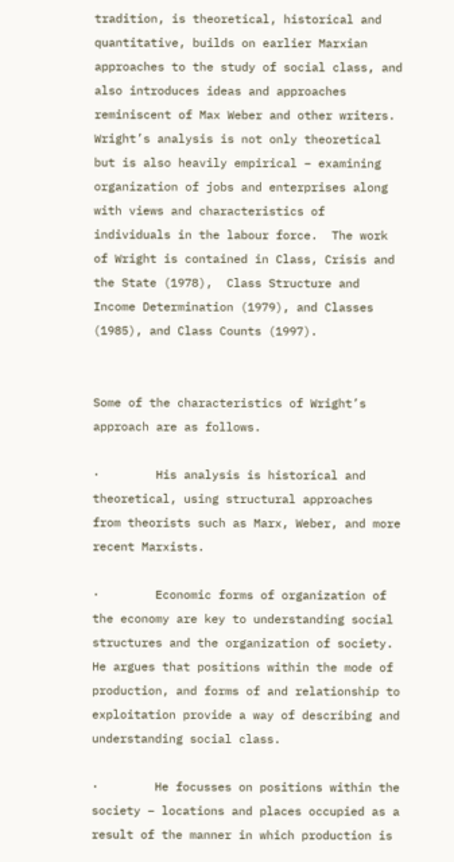tradition, is theoretical, historical and quantitative, builds on earlier Marxian approaches to the study of social class, and also introduces ideas and approaches reminiscent of Max Weber and other writers.  Wright’s analysis is not only theoretical but is also heavily empirical – examining organization of jobs and enterprises along with views and characteristics of individuals in the labour force.  The work of Wright is contained in Class, Crisis and the State (1978),  Class Structure and Income Determination (1979), and Classes (1985), and Class Counts (1997).


Some of the characteristics of Wright’s approach are as follows.

·        His analysis is historical and theoretical, using structural approaches from theorists such as Marx, Weber, and more recent Marxists.

·        Economic forms of organization of the economy are key to understanding social structures and the organization of society.  He argues that positions within the mode of production, and forms of and relationship to exploitation provide a way of describing and understanding social class.

·        He focusses on positions within the society – locations and places occupied as a result of the manner in which production is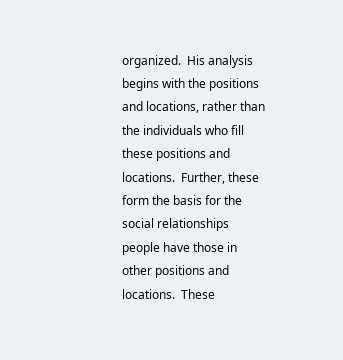organized.  His analysis begins with the positions and locations, rather than the individuals who fill these positions and locations.  Further, these form the basis for the social relationships people have those in other positions and locations.  These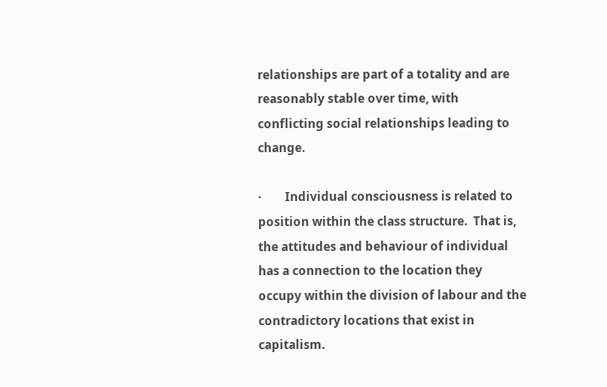relationships are part of a totality and are reasonably stable over time, with conflicting social relationships leading to change.

·        Individual consciousness is related to position within the class structure.  That is, the attitudes and behaviour of individual has a connection to the location they occupy within the division of labour and the contradictory locations that exist in capitalism.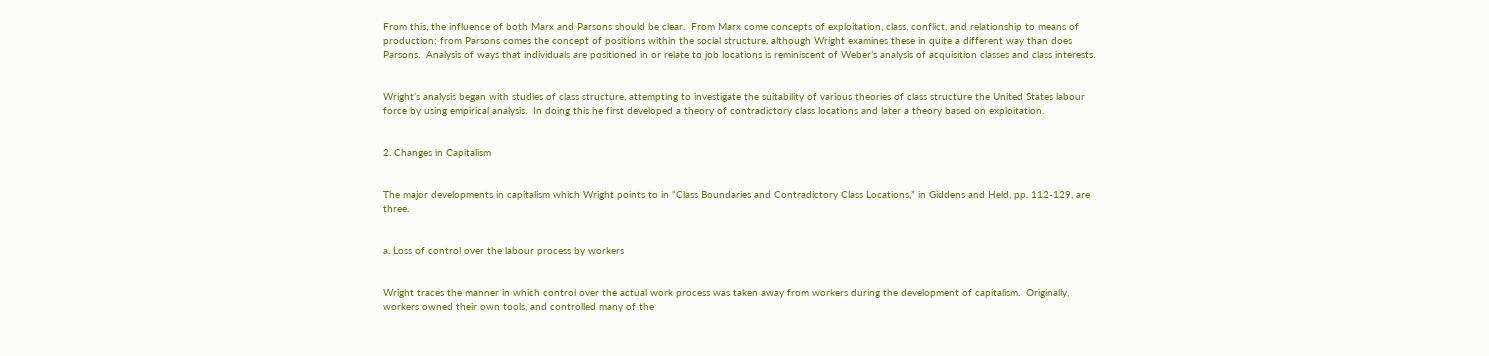From this, the influence of both Marx and Parsons should be clear.  From Marx come concepts of exploitation, class, conflict, and relationship to means of production; from Parsons comes the concept of positions within the social structure, although Wright examines these in quite a different way than does Parsons.  Analysis of ways that individuals are positioned in or relate to job locations is reminiscent of Weber’s analysis of acquisition classes and class interests.


Wright’s analysis began with studies of class structure, attempting to investigate the suitability of various theories of class structure the United States labour force by using empirical analysis.  In doing this he first developed a theory of contradictory class locations and later a theory based on exploitation.


2. Changes in Capitalism


The major developments in capitalism which Wright points to in “Class Boundaries and Contradictory Class Locations,” in Giddens and Held, pp. 112-129, are three.


a. Loss of control over the labour process by workers


Wright traces the manner in which control over the actual work process was taken away from workers during the development of capitalism.  Originally, workers owned their own tools, and controlled many of the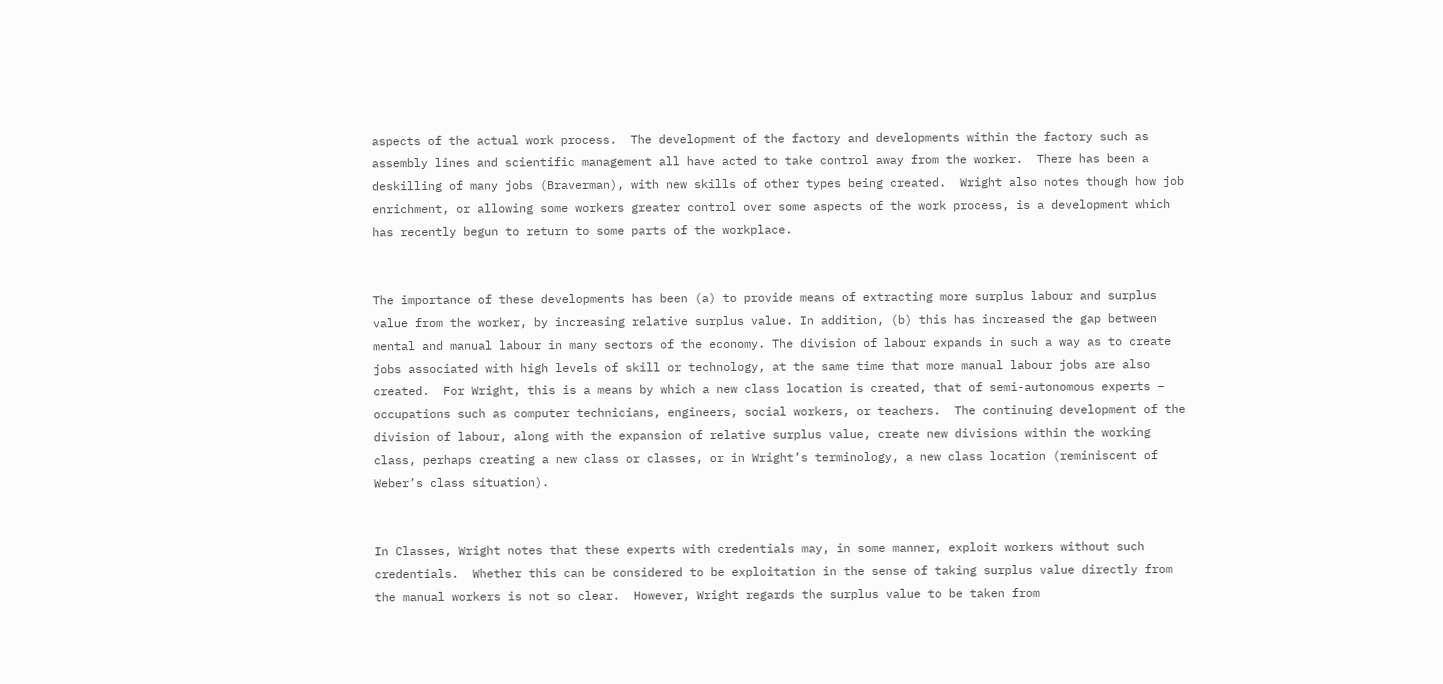aspects of the actual work process.  The development of the factory and developments within the factory such as assembly lines and scientific management all have acted to take control away from the worker.  There has been a deskilling of many jobs (Braverman), with new skills of other types being created.  Wright also notes though how job enrichment, or allowing some workers greater control over some aspects of the work process, is a development which has recently begun to return to some parts of the workplace.


The importance of these developments has been (a) to provide means of extracting more surplus labour and surplus value from the worker, by increasing relative surplus value. In addition, (b) this has increased the gap between mental and manual labour in many sectors of the economy. The division of labour expands in such a way as to create jobs associated with high levels of skill or technology, at the same time that more manual labour jobs are also created.  For Wright, this is a means by which a new class location is created, that of semi-autonomous experts – occupations such as computer technicians, engineers, social workers, or teachers.  The continuing development of the division of labour, along with the expansion of relative surplus value, create new divisions within the working class, perhaps creating a new class or classes, or in Wright’s terminology, a new class location (reminiscent of Weber’s class situation).


In Classes, Wright notes that these experts with credentials may, in some manner, exploit workers without such credentials.  Whether this can be considered to be exploitation in the sense of taking surplus value directly from the manual workers is not so clear.  However, Wright regards the surplus value to be taken from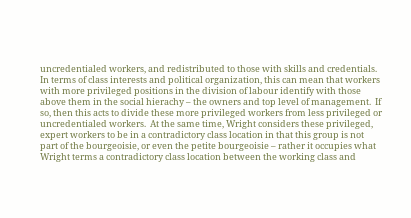uncredentialed workers, and redistributed to those with skills and credentials.  In terms of class interests and political organization, this can mean that workers with more privileged positions in the division of labour identify with those above them in the social hierachy – the owners and top level of management.  If so, then this acts to divide these more privileged workers from less privileged or uncredentialed workers.  At the same time, Wright considers these privileged, expert workers to be in a contradictory class location in that this group is not part of the bourgeoisie, or even the petite bourgeoisie – rather it occupies what Wright terms a contradictory class location between the working class and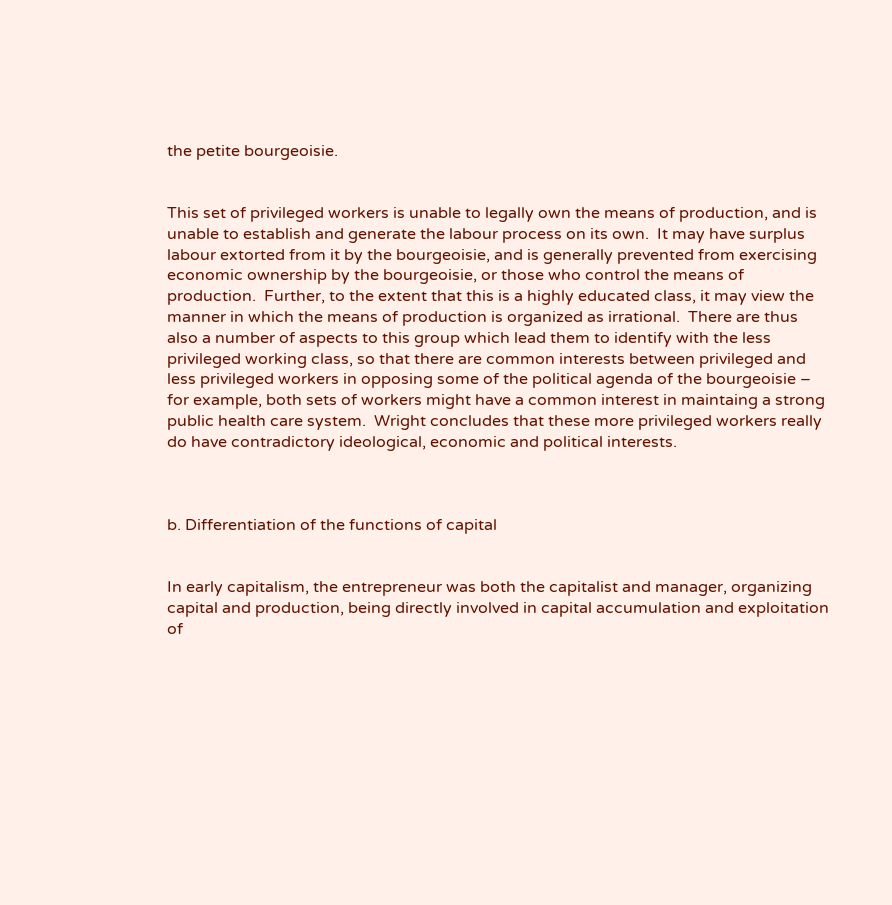the petite bourgeoisie.


This set of privileged workers is unable to legally own the means of production, and is unable to establish and generate the labour process on its own.  It may have surplus labour extorted from it by the bourgeoisie, and is generally prevented from exercising economic ownership by the bourgeoisie, or those who control the means of production.  Further, to the extent that this is a highly educated class, it may view the manner in which the means of production is organized as irrational.  There are thus also a number of aspects to this group which lead them to identify with the less privileged working class, so that there are common interests between privileged and less privileged workers in opposing some of the political agenda of the bourgeoisie – for example, both sets of workers might have a common interest in maintaing a strong public health care system.  Wright concludes that these more privileged workers really do have contradictory ideological, economic and political interests.



b. Differentiation of the functions of capital


In early capitalism, the entrepreneur was both the capitalist and manager, organizing capital and production, being directly involved in capital accumulation and exploitation of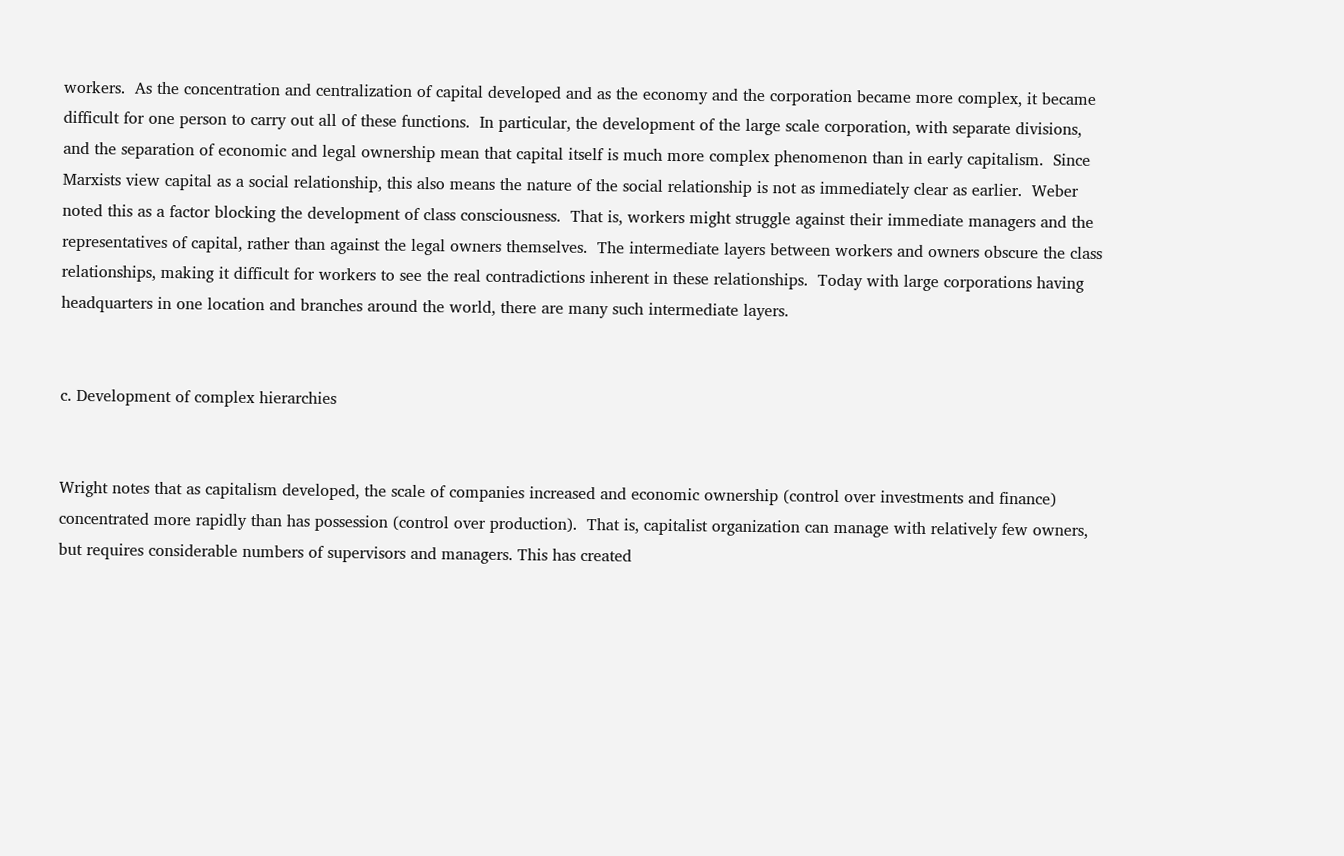workers.  As the concentration and centralization of capital developed and as the economy and the corporation became more complex, it became difficult for one person to carry out all of these functions.  In particular, the development of the large scale corporation, with separate divisions, and the separation of economic and legal ownership mean that capital itself is much more complex phenomenon than in early capitalism.  Since Marxists view capital as a social relationship, this also means the nature of the social relationship is not as immediately clear as earlier.  Weber noted this as a factor blocking the development of class consciousness.  That is, workers might struggle against their immediate managers and the representatives of capital, rather than against the legal owners themselves.  The intermediate layers between workers and owners obscure the class relationships, making it difficult for workers to see the real contradictions inherent in these relationships.  Today with large corporations having headquarters in one location and branches around the world, there are many such intermediate layers.


c. Development of complex hierarchies


Wright notes that as capitalism developed, the scale of companies increased and economic ownership (control over investments and finance) concentrated more rapidly than has possession (control over production).  That is, capitalist organization can manage with relatively few owners, but requires considerable numbers of supervisors and managers. This has created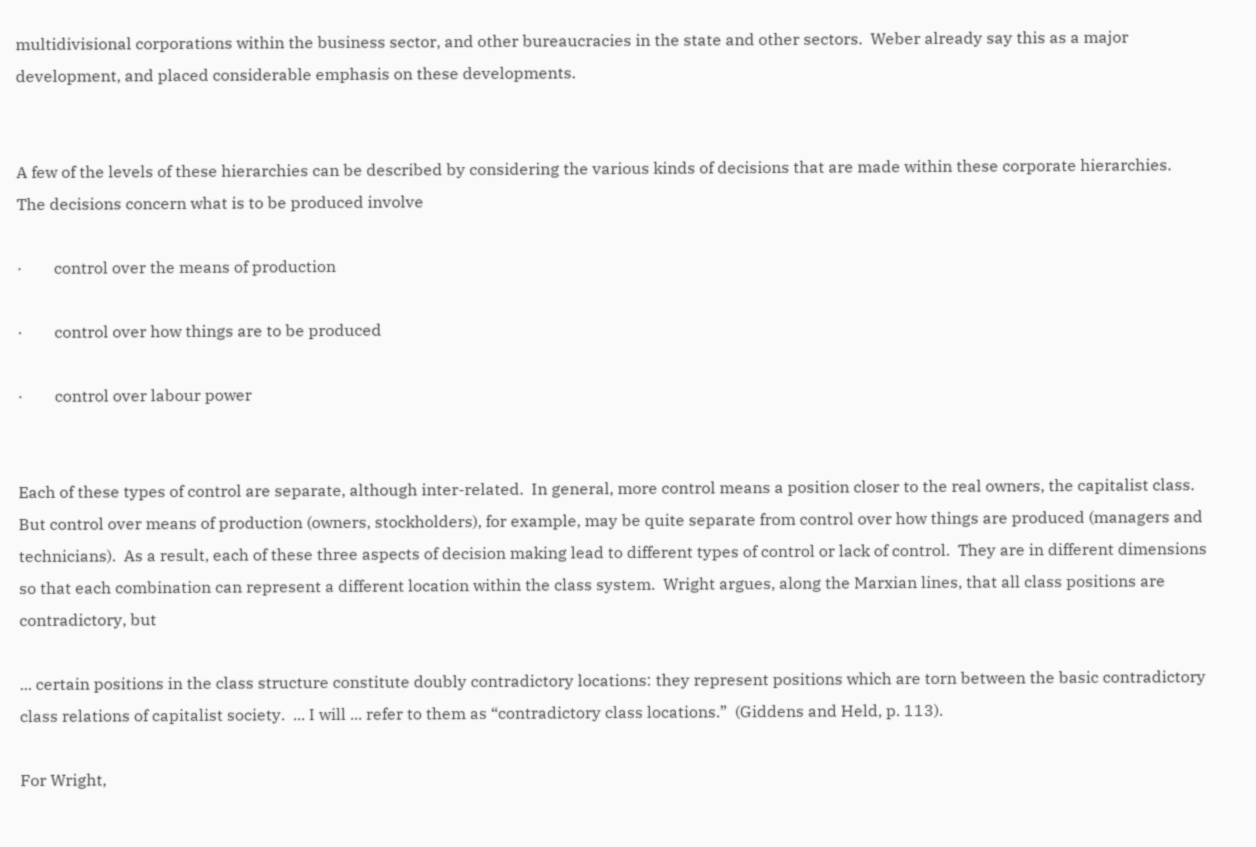multidivisional corporations within the business sector, and other bureaucracies in the state and other sectors.  Weber already say this as a major development, and placed considerable emphasis on these developments.


A few of the levels of these hierarchies can be described by considering the various kinds of decisions that are made within these corporate hierarchies.  The decisions concern what is to be produced involve

·        control over the means of production

·        control over how things are to be produced

·        control over labour power


Each of these types of control are separate, although inter-related.  In general, more control means a position closer to the real owners, the capitalist class.  But control over means of production (owners, stockholders), for example, may be quite separate from control over how things are produced (managers and technicians).  As a result, each of these three aspects of decision making lead to different types of control or lack of control.  They are in different dimensions so that each combination can represent a different location within the class system.  Wright argues, along the Marxian lines, that all class positions are contradictory, but

... certain positions in the class structure constitute doubly contradictory locations: they represent positions which are torn between the basic contradictory class relations of capitalist society.  ... I will ... refer to them as “contradictory class locations.”  (Giddens and Held, p. 113).

For Wright,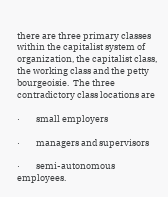there are three primary classes within the capitalist system of organization, the capitalist class, the working class and the petty bourgeoisie.  The three contradictory class locations are

·        small employers

·        managers and supervisors

·        semi-autonomous employees.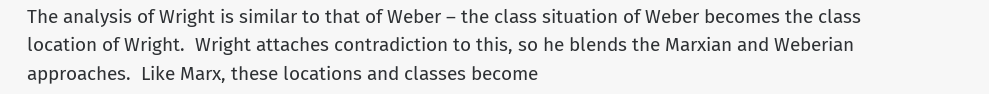The analysis of Wright is similar to that of Weber – the class situation of Weber becomes the class location of Wright.  Wright attaches contradiction to this, so he blends the Marxian and Weberian approaches.  Like Marx, these locations and classes become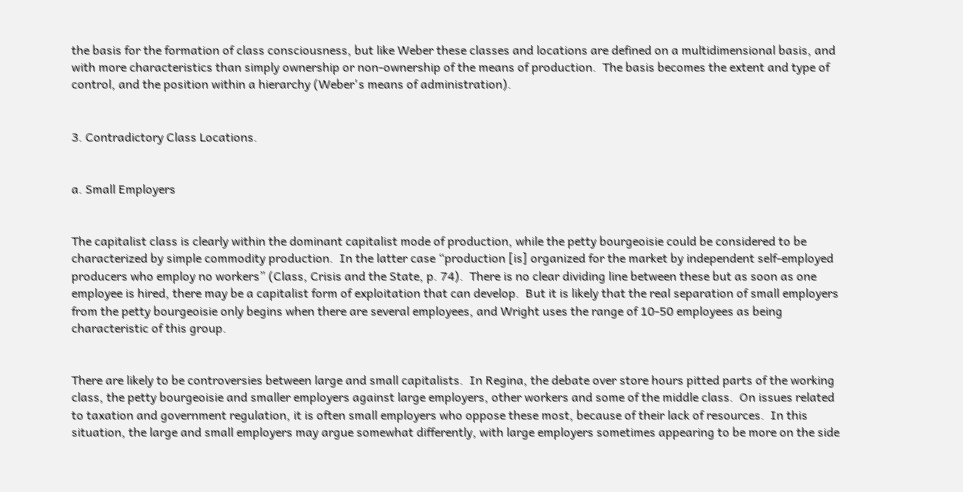the basis for the formation of class consciousness, but like Weber these classes and locations are defined on a multidimensional basis, and with more characteristics than simply ownership or non-ownership of the means of production.  The basis becomes the extent and type of control, and the position within a hierarchy (Weber's means of administration).


3. Contradictory Class Locations.


a. Small Employers


The capitalist class is clearly within the dominant capitalist mode of production, while the petty bourgeoisie could be considered to be characterized by simple commodity production.  In the latter case “production [is] organized for the market by independent self-employed producers who employ no workers” (Class, Crisis and the State, p. 74).  There is no clear dividing line between these but as soon as one employee is hired, there may be a capitalist form of exploitation that can develop.  But it is likely that the real separation of small employers from the petty bourgeoisie only begins when there are several employees, and Wright uses the range of 10-50 employees as being characteristic of this group.


There are likely to be controversies between large and small capitalists.  In Regina, the debate over store hours pitted parts of the working class, the petty bourgeoisie and smaller employers against large employers, other workers and some of the middle class.  On issues related to taxation and government regulation, it is often small employers who oppose these most, because of their lack of resources.  In this situation, the large and small employers may argue somewhat differently, with large employers sometimes appearing to be more on the side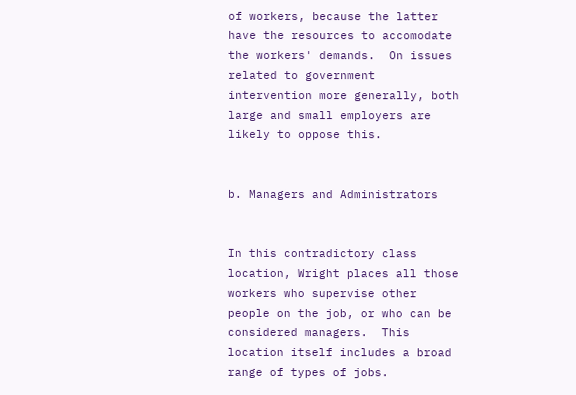of workers, because the latter have the resources to accomodate the workers' demands.  On issues related to government intervention more generally, both large and small employers are likely to oppose this.


b. Managers and Administrators


In this contradictory class location, Wright places all those workers who supervise other people on the job, or who can be considered managers.  This location itself includes a broad range of types of jobs.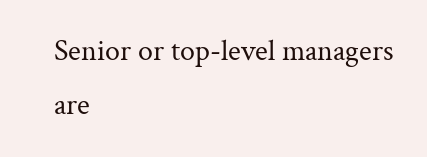Senior or top-level managers are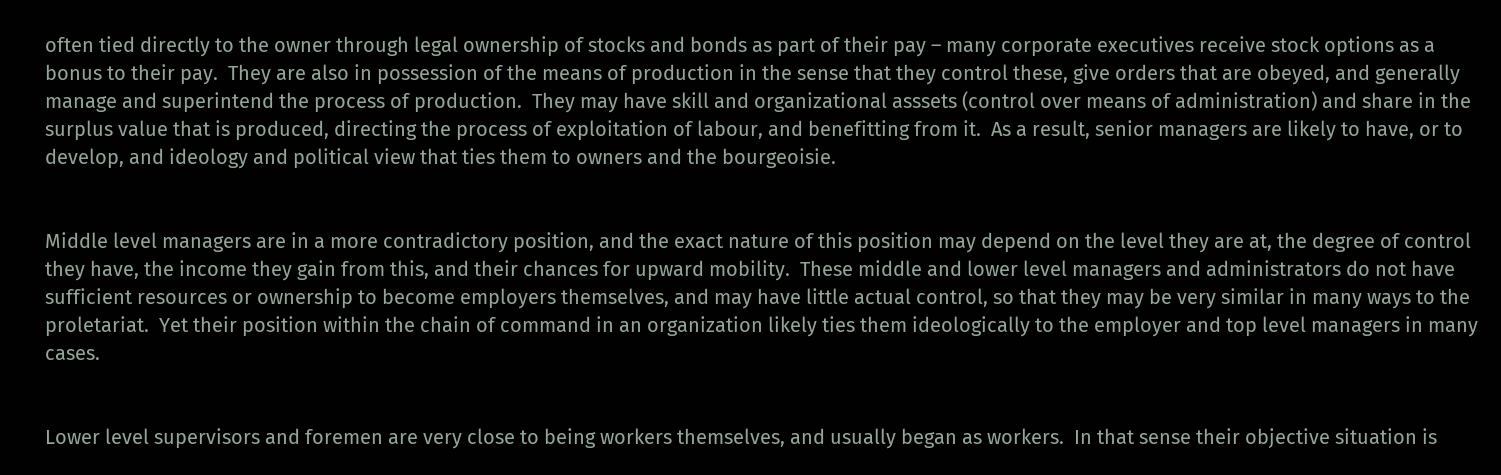often tied directly to the owner through legal ownership of stocks and bonds as part of their pay – many corporate executives receive stock options as a bonus to their pay.  They are also in possession of the means of production in the sense that they control these, give orders that are obeyed, and generally manage and superintend the process of production.  They may have skill and organizational asssets (control over means of administration) and share in the surplus value that is produced, directing the process of exploitation of labour, and benefitting from it.  As a result, senior managers are likely to have, or to develop, and ideology and political view that ties them to owners and the bourgeoisie.


Middle level managers are in a more contradictory position, and the exact nature of this position may depend on the level they are at, the degree of control they have, the income they gain from this, and their chances for upward mobility.  These middle and lower level managers and administrators do not have sufficient resources or ownership to become employers themselves, and may have little actual control, so that they may be very similar in many ways to the proletariat.  Yet their position within the chain of command in an organization likely ties them ideologically to the employer and top level managers in many cases.


Lower level supervisors and foremen are very close to being workers themselves, and usually began as workers.  In that sense their objective situation is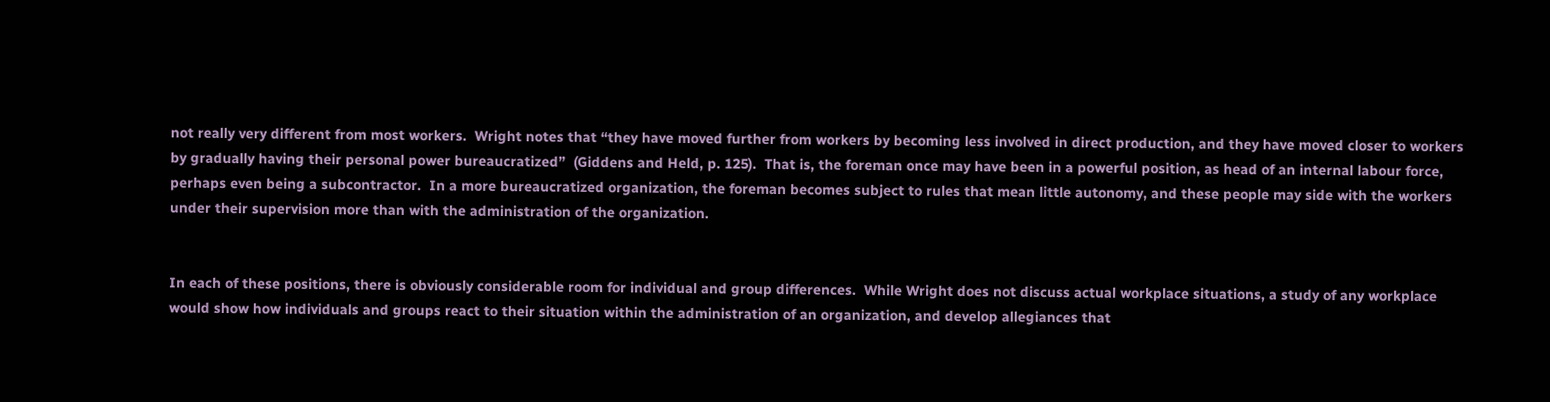not really very different from most workers.  Wright notes that “they have moved further from workers by becoming less involved in direct production, and they have moved closer to workers by gradually having their personal power bureaucratized”  (Giddens and Held, p. 125).  That is, the foreman once may have been in a powerful position, as head of an internal labour force, perhaps even being a subcontractor.  In a more bureaucratized organization, the foreman becomes subject to rules that mean little autonomy, and these people may side with the workers under their supervision more than with the administration of the organization.


In each of these positions, there is obviously considerable room for individual and group differences.  While Wright does not discuss actual workplace situations, a study of any workplace would show how individuals and groups react to their situation within the administration of an organization, and develop allegiances that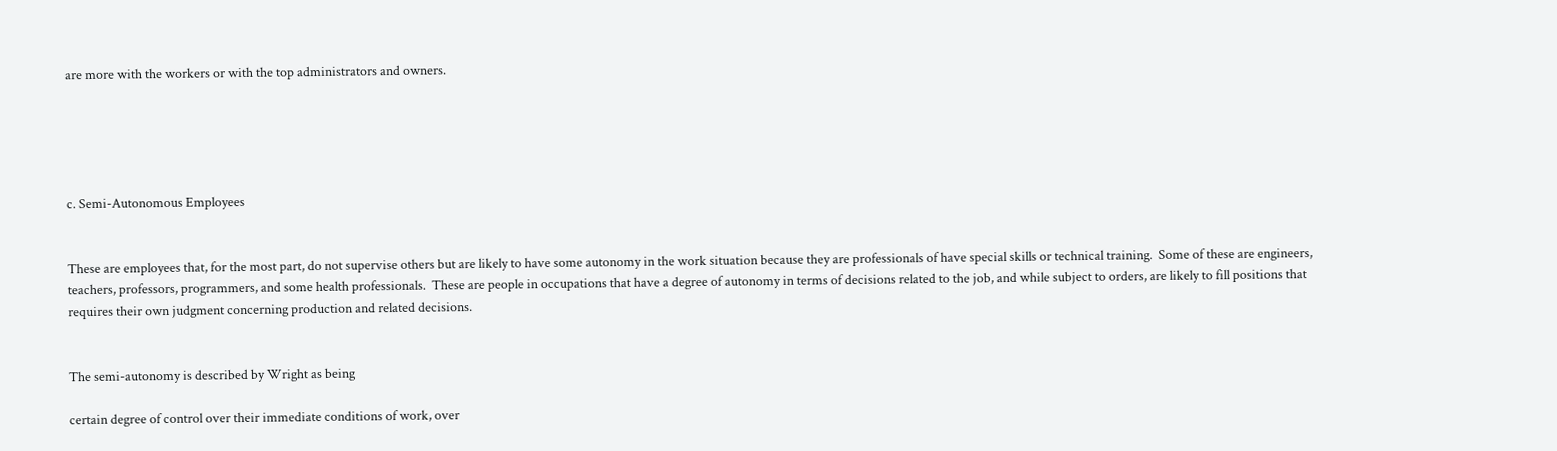are more with the workers or with the top administrators and owners.





c. Semi-Autonomous Employees


These are employees that, for the most part, do not supervise others but are likely to have some autonomy in the work situation because they are professionals of have special skills or technical training.  Some of these are engineers, teachers, professors, programmers, and some health professionals.  These are people in occupations that have a degree of autonomy in terms of decisions related to the job, and while subject to orders, are likely to fill positions that requires their own judgment concerning production and related decisions.


The semi-autonomy is described by Wright as being

certain degree of control over their immediate conditions of work, over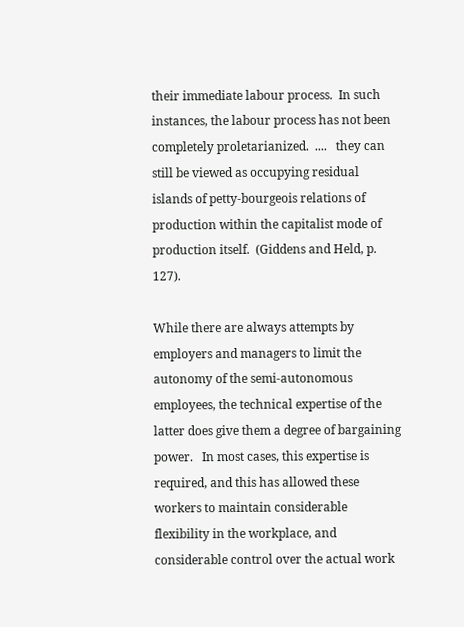their immediate labour process.  In such instances, the labour process has not been completely proletarianized.  ....   they can still be viewed as occupying residual islands of petty-bourgeois relations of production within the capitalist mode of production itself.  (Giddens and Held, p. 127).

While there are always attempts by employers and managers to limit the autonomy of the semi-autonomous employees, the technical expertise of the latter does give them a degree of bargaining power.   In most cases, this expertise is required, and this has allowed these workers to maintain considerable flexibility in the workplace, and considerable control over the actual work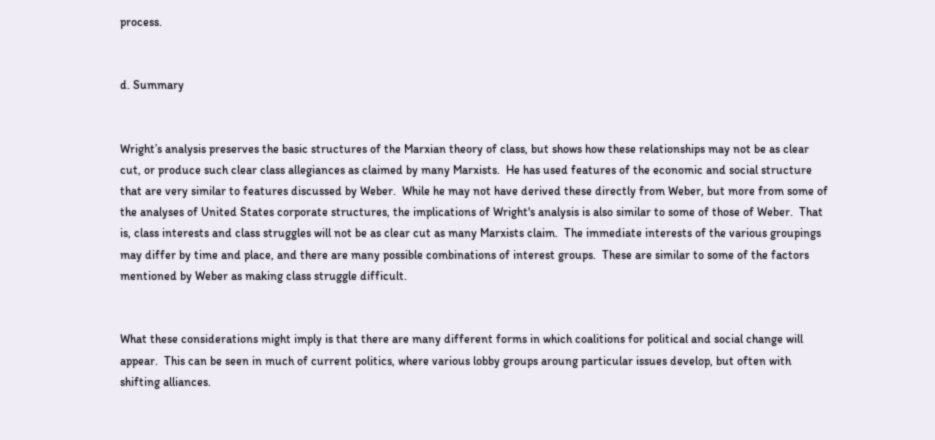process.


d. Summary


Wright’s analysis preserves the basic structures of the Marxian theory of class, but shows how these relationships may not be as clear cut, or produce such clear class allegiances as claimed by many Marxists.  He has used features of the economic and social structure that are very similar to features discussed by Weber.  While he may not have derived these directly from Weber, but more from some of the analyses of United States corporate structures, the implications of Wright's analysis is also similar to some of those of Weber.  That is, class interests and class struggles will not be as clear cut as many Marxists claim.  The immediate interests of the various groupings may differ by time and place, and there are many possible combinations of interest groups.  These are similar to some of the factors mentioned by Weber as making class struggle difficult.


What these considerations might imply is that there are many different forms in which coalitions for political and social change will appear.  This can be seen in much of current politics, where various lobby groups aroung particular issues develop, but often with shifting alliances.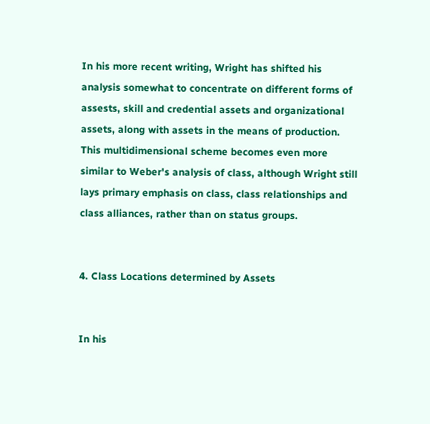In his more recent writing, Wright has shifted his analysis somewhat to concentrate on different forms of assests, skill and credential assets and organizational assets, along with assets in the means of production.  This multidimensional scheme becomes even more similar to Weber's analysis of class, although Wright still lays primary emphasis on class, class relationships and class alliances, rather than on status groups.


4. Class Locations determined by Assets


In his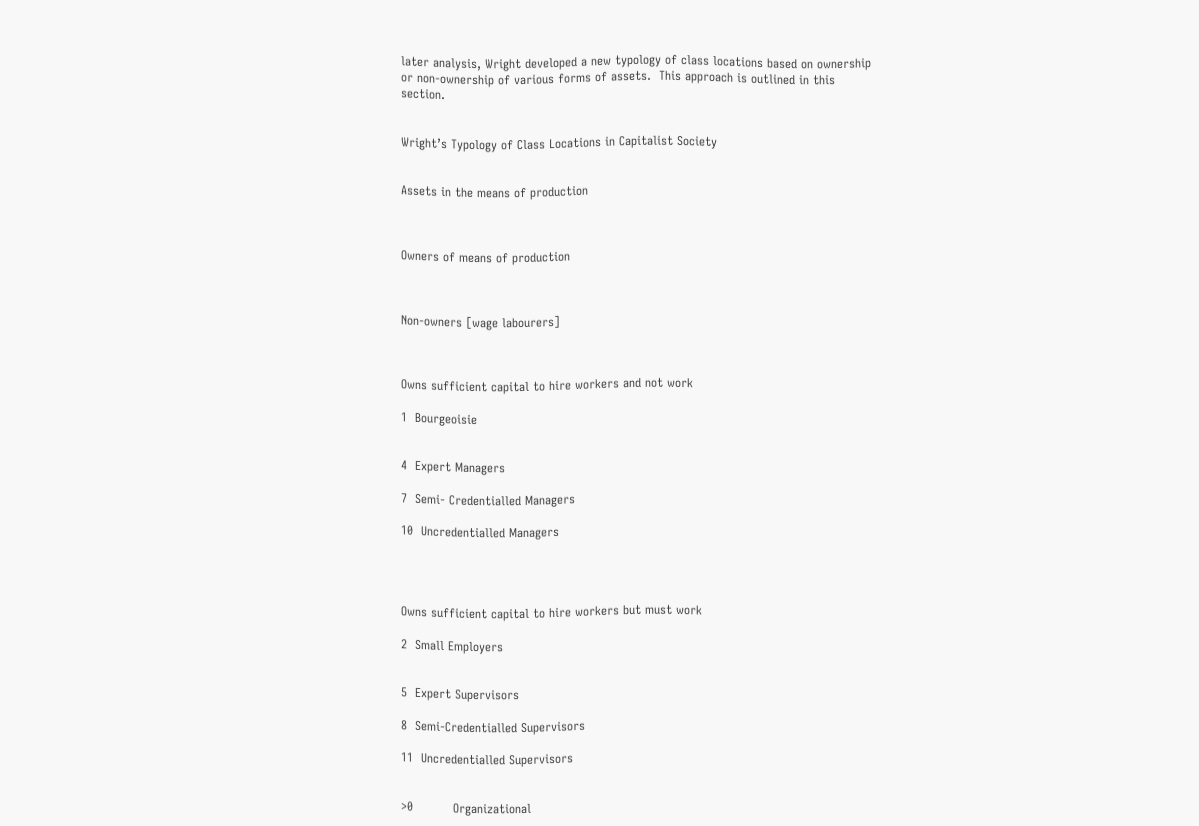later analysis, Wright developed a new typology of class locations based on ownership or non-ownership of various forms of assets.  This approach is outlined in this section.


Wright’s Typology of Class Locations in Capitalist Society


Assets in the means of production



Owners of means of production



Non-owners [wage labourers]



Owns sufficient capital to hire workers and not work

1  Bourgeoisie


4  Expert Managers

7  Semi- Credentialled Managers

10  Uncredentialled Managers




Owns sufficient capital to hire workers but must work

2  Small Employers


5  Expert Supervisors

8  Semi-Credentialled Supervisors

11  Uncredentialled Supervisors


>0          Organizational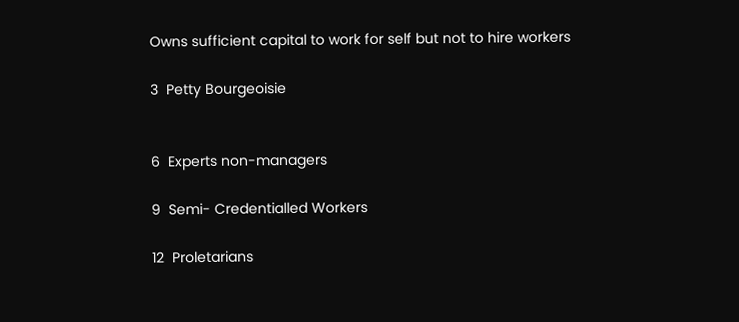Owns sufficient capital to work for self but not to hire workers

3  Petty Bourgeoisie


6  Experts non-managers

9  Semi- Credentialled Workers

12  Proletarians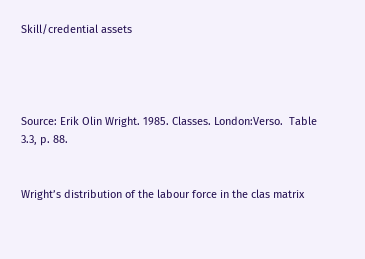Skill/credential assets




Source: Erik Olin Wright. 1985. Classes. London:Verso.  Table 3.3, p. 88.


Wright’s distribution of the labour force in the clas matrix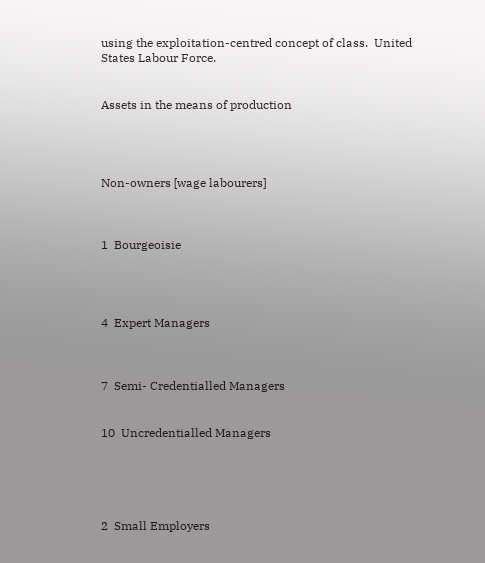using the exploitation-centred concept of class.  United States Labour Force.


Assets in the means of production




Non-owners [wage labourers]



1  Bourgeoisie




4  Expert Managers



7  Semi- Credentialled Managers


10  Uncredentialled Managers





2  Small Employers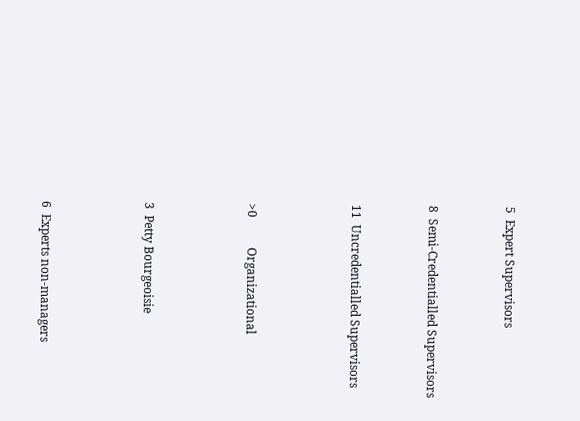5  Expert Supervisors


8  Semi-Credentialled Supervisors


11  Uncredentialled Supervisors



>0          Organizational



3  Petty Bourgeoisie



6  Experts non-managers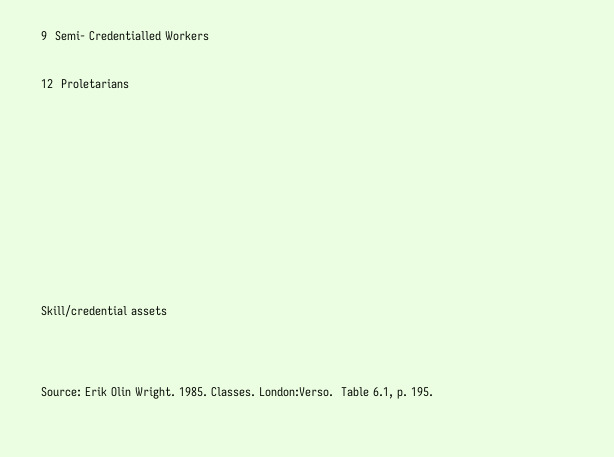9  Semi- Credentialled Workers


12  Proletarians













Skill/credential assets




Source: Erik Olin Wright. 1985. Classes. London:Verso.  Table 6.1, p. 195.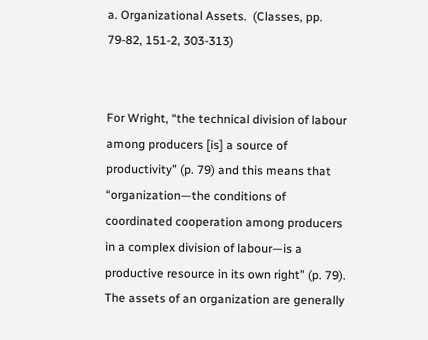a. Organizational Assets.  (Classes, pp. 79-82, 151-2, 303-313)


For Wright, “the technical division of labour among producers [is] a source of productivity” (p. 79) and this means that “organization—the conditions of coordinated cooperation among producers in a complex division of labour—is a productive resource in its own right” (p. 79).  The assets of an organization are generally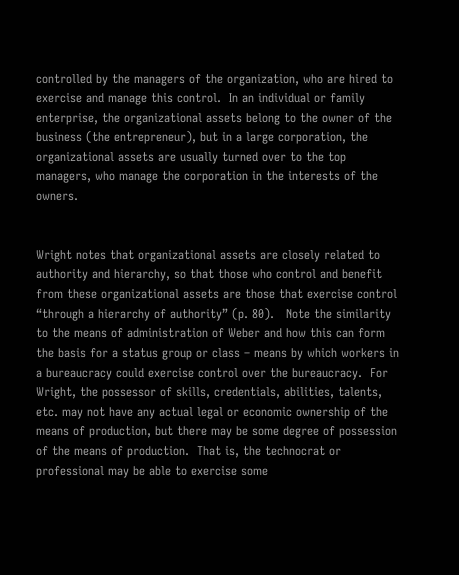controlled by the managers of the organization, who are hired to exercise and manage this control.  In an individual or family enterprise, the organizational assets belong to the owner of the business (the entrepreneur), but in a large corporation, the organizational assets are usually turned over to the top managers, who manage the corporation in the interests of the owners.


Wright notes that organizational assets are closely related to authority and hierarchy, so that those who control and benefit from these organizational assets are those that exercise control “through a hierarchy of authority” (p. 80).   Note the similarity to the means of administration of Weber and how this can form the basis for a status group or class – means by which workers in a bureaucracy could exercise control over the bureaucracy.  For Wright, the possessor of skills, credentials, abilities, talents, etc. may not have any actual legal or economic ownership of the means of production, but there may be some degree of possession of the means of production.  That is, the technocrat or professional may be able to exercise some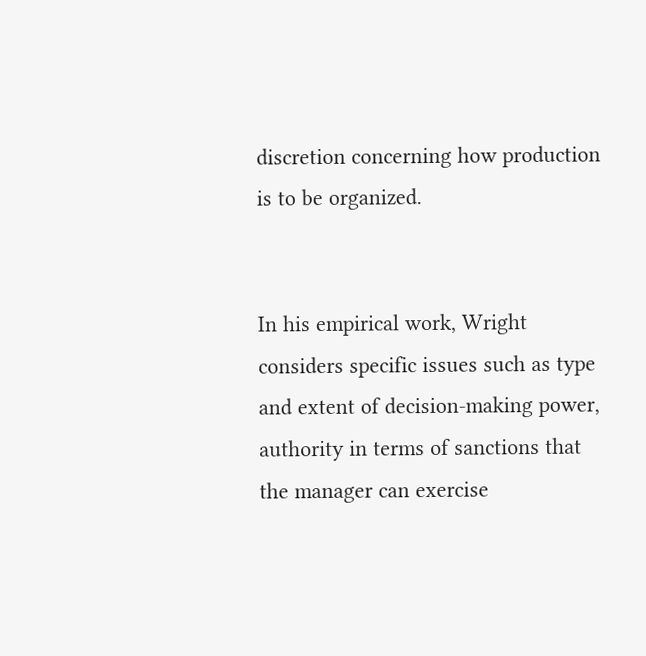discretion concerning how production is to be organized.


In his empirical work, Wright considers specific issues such as type and extent of decision-making power, authority in terms of sanctions that the manager can exercise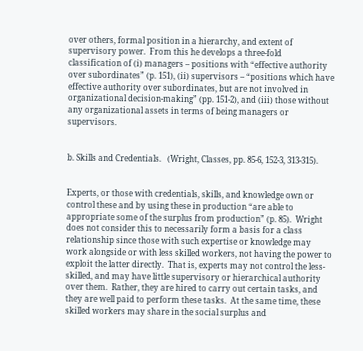over others, formal position in a hierarchy, and extent of supervisory power.  From this he develops a three-fold classification of (i) managers – positions with “effective authority over subordinates” (p. 151), (ii) supervisors – “positions which have effective authority over subordinates, but are not involved in organizational decision-making” (pp. 151-2), and (iii) those without any organizational assets in terms of being managers or supervisors.


b. Skills and Credentials.   (Wright, Classes, pp. 85-6, 152-3, 313-315).


Experts, or those with credentials, skills, and knowledge own or control these and by using these in production “are able to appropriate some of the surplus from production” (p. 85).  Wright does not consider this to necessarily form a basis for a class relationship since those with such expertise or knowledge may work alongside or with less skilled workers, not having the power to exploit the latter directly.  That is, experts may not control the less-skilled, and may have little supervisory or hierarchical authority over them.  Rather, they are hired to carry out certain tasks, and they are well paid to perform these tasks.  At the same time, these skilled workers may share in the social surplus and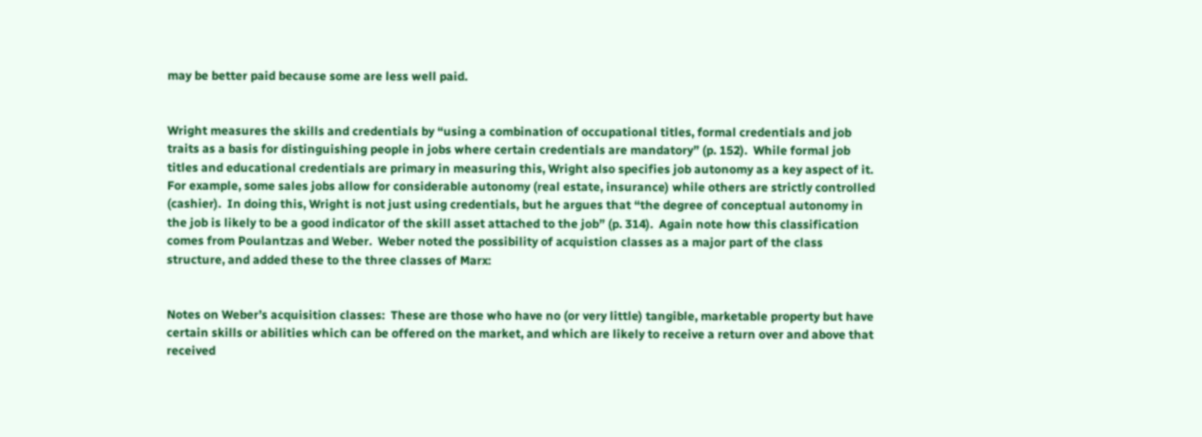may be better paid because some are less well paid.


Wright measures the skills and credentials by “using a combination of occupational titles, formal credentials and job traits as a basis for distinguishing people in jobs where certain credentials are mandatory” (p. 152).  While formal job titles and educational credentials are primary in measuring this, Wright also specifies job autonomy as a key aspect of it.  For example, some sales jobs allow for considerable autonomy (real estate, insurance) while others are strictly controlled (cashier).  In doing this, Wright is not just using credentials, but he argues that “the degree of conceptual autonomy in the job is likely to be a good indicator of the skill asset attached to the job” (p. 314).  Again note how this classification comes from Poulantzas and Weber.  Weber noted the possibility of acquistion classes as a major part of the class structure, and added these to the three classes of Marx:


Notes on Weber’s acquisition classes:  These are those who have no (or very little) tangible, marketable property but have certain skills or abilities which can be offered on the market, and which are likely to receive a return over and above that received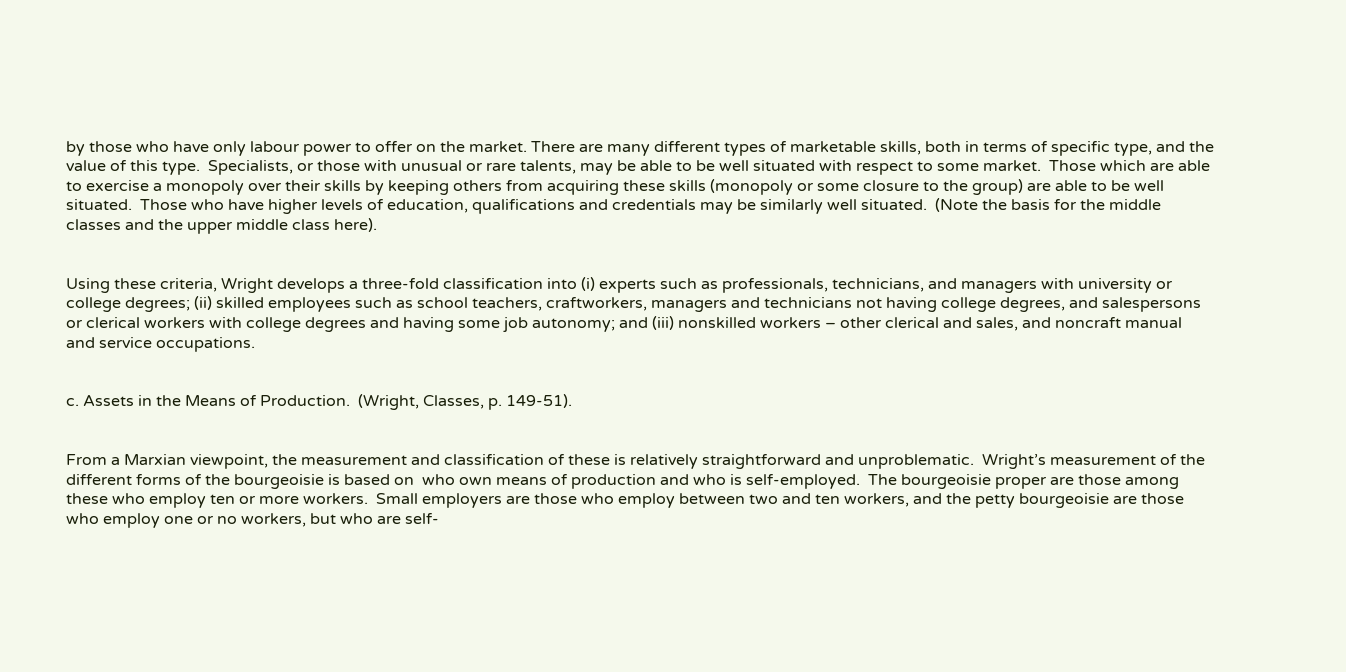by those who have only labour power to offer on the market. There are many different types of marketable skills, both in terms of specific type, and the value of this type.  Specialists, or those with unusual or rare talents, may be able to be well situated with respect to some market.  Those which are able to exercise a monopoly over their skills by keeping others from acquiring these skills (monopoly or some closure to the group) are able to be well situated.  Those who have higher levels of education, qualifications and credentials may be similarly well situated.  (Note the basis for the middle classes and the upper middle class here).


Using these criteria, Wright develops a three-fold classification into (i) experts such as professionals, technicians, and managers with university or college degrees; (ii) skilled employees such as school teachers, craftworkers, managers and technicians not having college degrees, and salespersons or clerical workers with college degrees and having some job autonomy; and (iii) nonskilled workers – other clerical and sales, and noncraft manual and service occupations.


c. Assets in the Means of Production.  (Wright, Classes, p. 149-51).


From a Marxian viewpoint, the measurement and classification of these is relatively straightforward and unproblematic.  Wright’s measurement of the different forms of the bourgeoisie is based on  who own means of production and who is self-employed.  The bourgeoisie proper are those among these who employ ten or more workers.  Small employers are those who employ between two and ten workers, and the petty bourgeoisie are those who employ one or no workers, but who are self-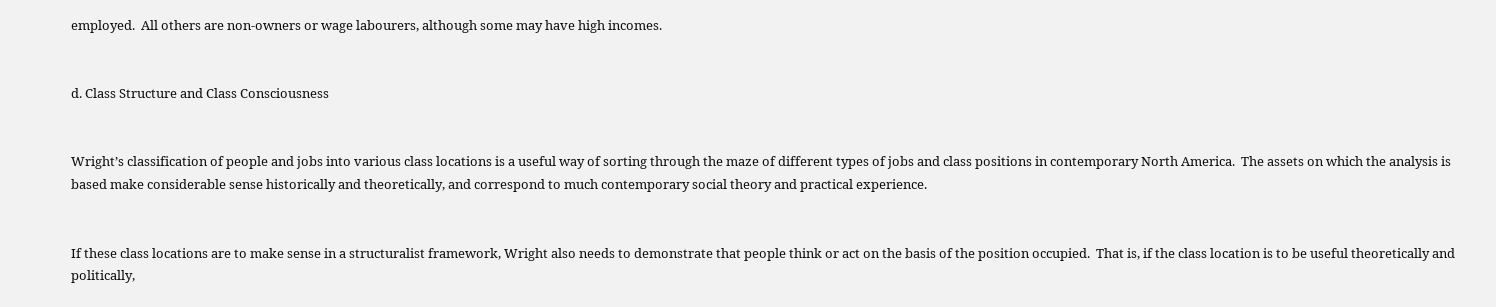employed.  All others are non-owners or wage labourers, although some may have high incomes.


d. Class Structure and Class Consciousness


Wright’s classification of people and jobs into various class locations is a useful way of sorting through the maze of different types of jobs and class positions in contemporary North America.  The assets on which the analysis is based make considerable sense historically and theoretically, and correspond to much contemporary social theory and practical experience.


If these class locations are to make sense in a structuralist framework, Wright also needs to demonstrate that people think or act on the basis of the position occupied.  That is, if the class location is to be useful theoretically and politically,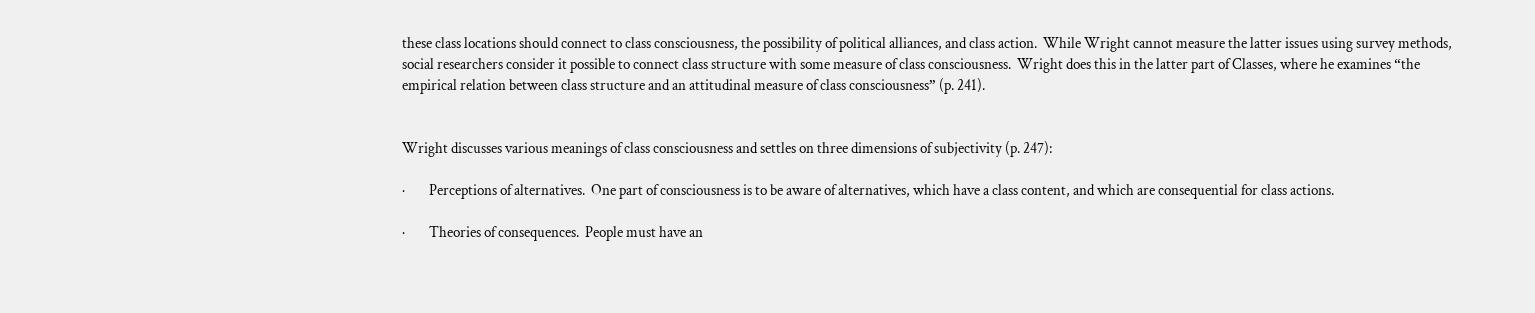these class locations should connect to class consciousness, the possibility of political alliances, and class action.  While Wright cannot measure the latter issues using survey methods, social researchers consider it possible to connect class structure with some measure of class consciousness.  Wright does this in the latter part of Classes, where he examines “the empirical relation between class structure and an attitudinal measure of class consciousness” (p. 241).


Wright discusses various meanings of class consciousness and settles on three dimensions of subjectivity (p. 247):

·        Perceptions of alternatives.  One part of consciousness is to be aware of alternatives, which have a class content, and which are consequential for class actions.

·        Theories of consequences.  People must have an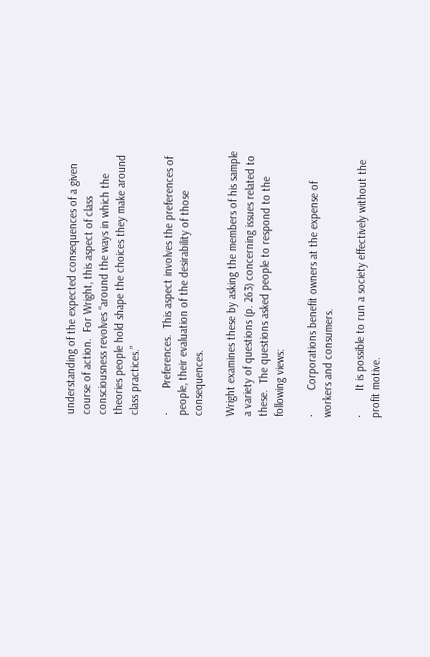understanding of the expected consequences of a given course of action.  For Wright, this aspect of class consciousness revolves “around the ways in which the theories people hold shape the choices they make around class practices.”

·        Preferences.  This aspect involves the preferences of people, their evaluation of the desirability of those consequences.

Wright examines these by asking the members of his sample a variety of questions (p. 263) concerning issues related to these.  The questions asked people to respond to the following views:

·        Corporations benefit owners at the expense of workers and consumers.

·        It is possible to run a society effectively without the profit motive.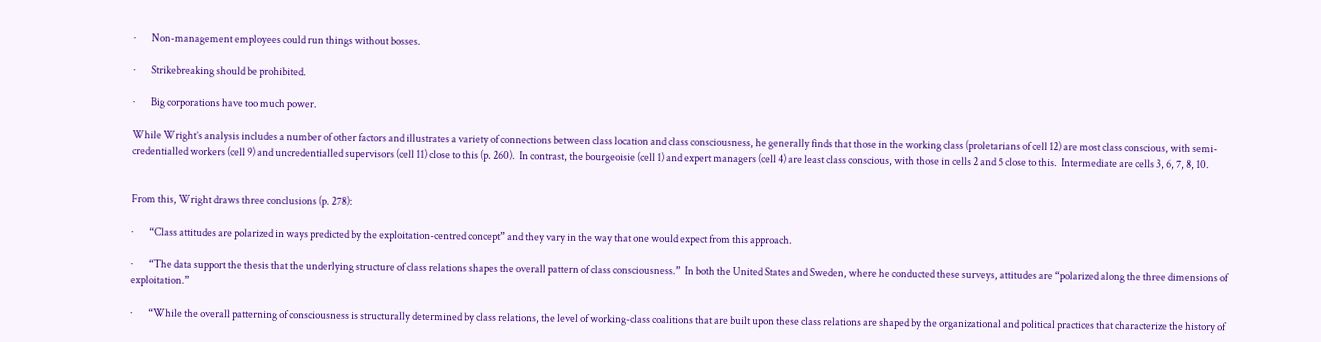·        Non-management employees could run things without bosses.

·        Strikebreaking should be prohibited.

·        Big corporations have too much power.

While Wright’s analysis includes a number of other factors and illustrates a variety of connections between class location and class consciousness, he generally finds that those in the working class (proletarians of cell 12) are most class conscious, with semi-credentialled workers (cell 9) and uncredentialled supervisors (cell 11) close to this (p. 260).  In contrast, the bourgeoisie (cell 1) and expert managers (cell 4) are least class conscious, with those in cells 2 and 5 close to this.  Intermediate are cells 3, 6, 7, 8, 10.


From this, Wright draws three conclusions (p. 278):

·        “Class attitudes are polarized in ways predicted by the exploitation-centred concept” and they vary in the way that one would expect from this approach.

·        “The data support the thesis that the underlying structure of class relations shapes the overall pattern of class consciousness.”  In both the United States and Sweden, where he conducted these surveys, attitudes are “polarized along the three dimensions of exploitation.”

·        “While the overall patterning of consciousness is structurally determined by class relations, the level of working-class coalitions that are built upon these class relations are shaped by the organizational and political practices that characterize the history of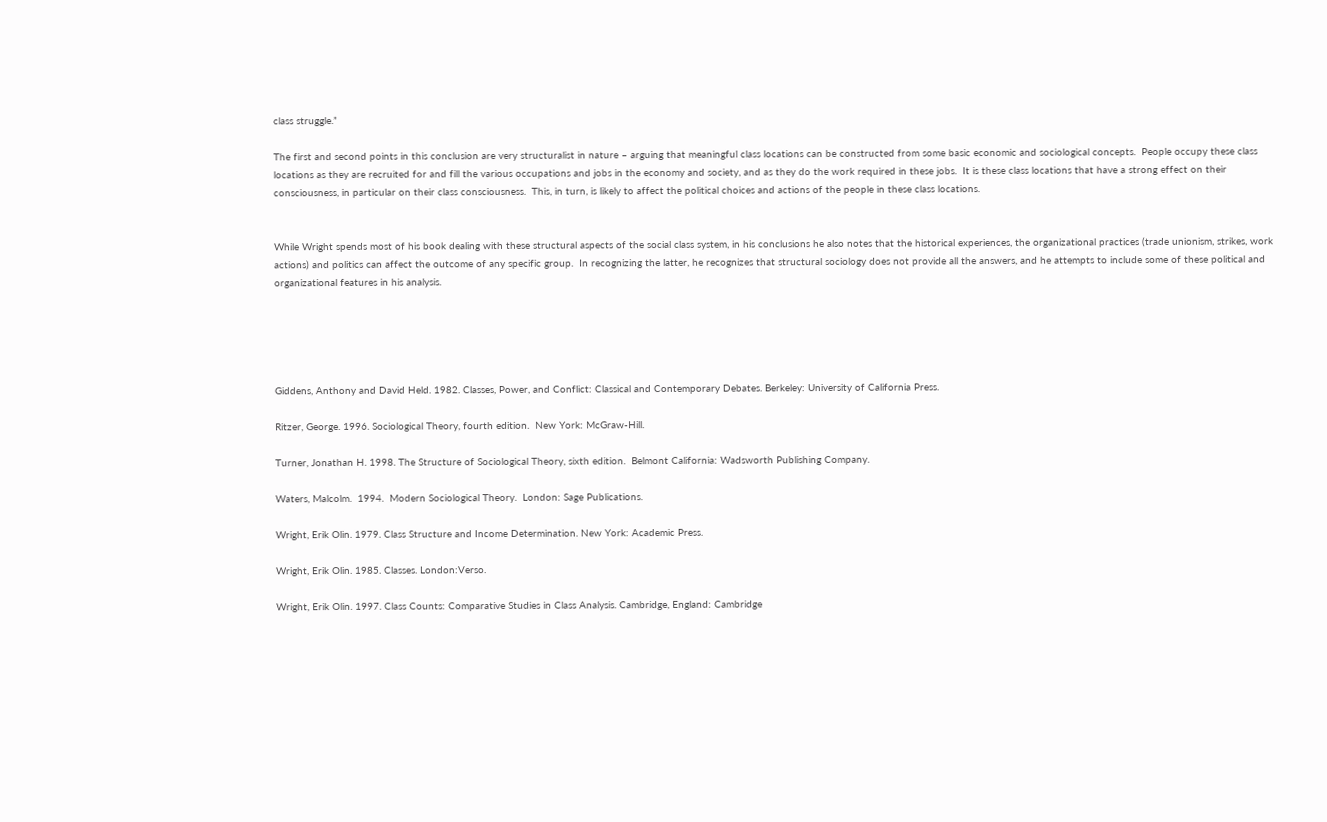class struggle.”

The first and second points in this conclusion are very structuralist in nature – arguing that meaningful class locations can be constructed from some basic economic and sociological concepts.  People occupy these class locations as they are recruited for and fill the various occupations and jobs in the economy and society, and as they do the work required in these jobs.  It is these class locations that have a strong effect on their consciousness, in particular on their class consciousness.  This, in turn, is likely to affect the political choices and actions of the people in these class locations.


While Wright spends most of his book dealing with these structural aspects of the social class system, in his conclusions he also notes that the historical experiences, the organizational practices (trade unionism, strikes, work actions) and politics can affect the outcome of any specific group.  In recognizing the latter, he recognizes that structural sociology does not provide all the answers, and he attempts to include some of these political and organizational features in his analysis.





Giddens, Anthony and David Held. 1982. Classes, Power, and Conflict: Classical and Contemporary Debates. Berkeley: University of California Press.

Ritzer, George. 1996. Sociological Theory, fourth edition.  New York: McGraw-Hill.

Turner, Jonathan H. 1998. The Structure of Sociological Theory, sixth edition.  Belmont California: Wadsworth Publishing Company.

Waters, Malcolm.  1994.  Modern Sociological Theory.  London: Sage Publications.

Wright, Erik Olin. 1979. Class Structure and Income Determination. New York: Academic Press.

Wright, Erik Olin. 1985. Classes. London:Verso.

Wright, Erik Olin. 1997. Class Counts: Comparative Studies in Class Analysis. Cambridge, England: Cambridge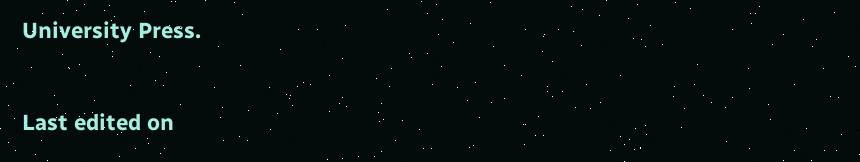University Press.


Last edited on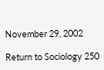November 29, 2002

Return to Sociology 250